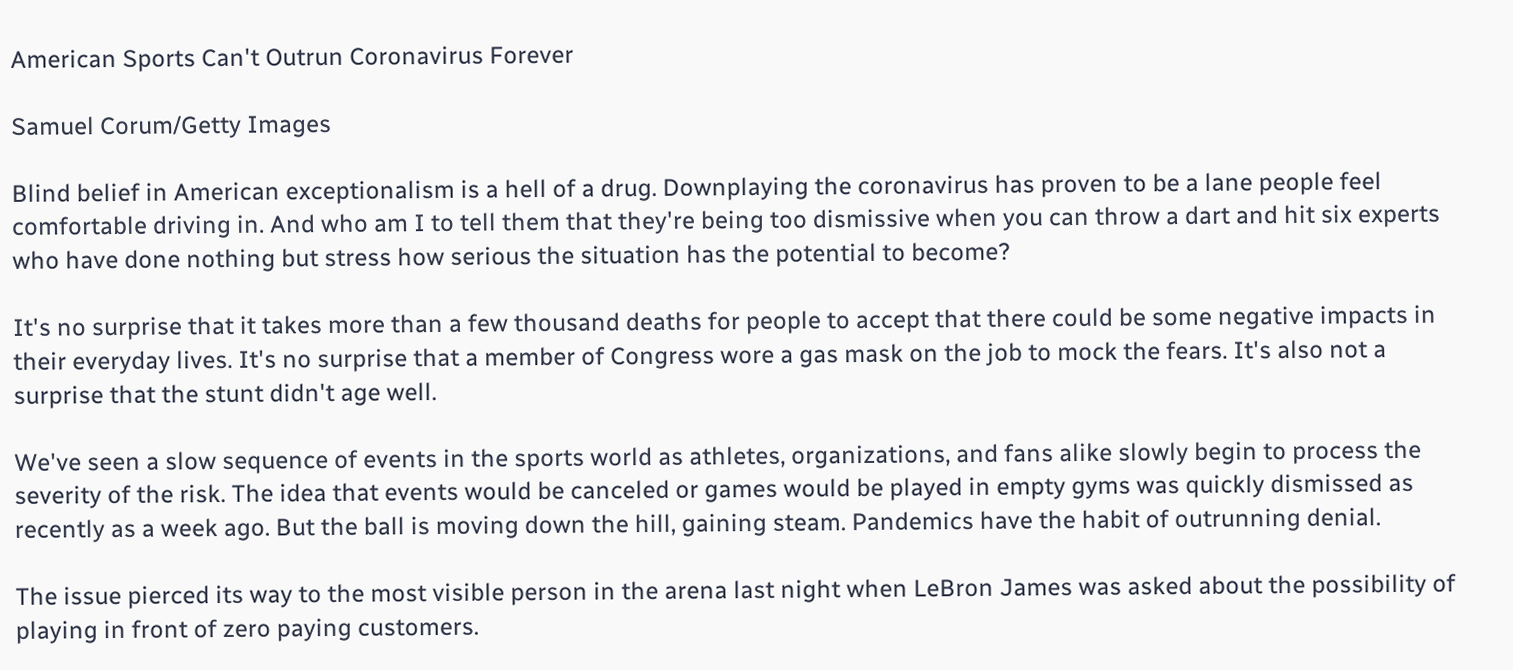American Sports Can't Outrun Coronavirus Forever

Samuel Corum/Getty Images

Blind belief in American exceptionalism is a hell of a drug. Downplaying the coronavirus has proven to be a lane people feel comfortable driving in. And who am I to tell them that they're being too dismissive when you can throw a dart and hit six experts who have done nothing but stress how serious the situation has the potential to become?

It's no surprise that it takes more than a few thousand deaths for people to accept that there could be some negative impacts in their everyday lives. It's no surprise that a member of Congress wore a gas mask on the job to mock the fears. It's also not a surprise that the stunt didn't age well.

We've seen a slow sequence of events in the sports world as athletes, organizations, and fans alike slowly begin to process the severity of the risk. The idea that events would be canceled or games would be played in empty gyms was quickly dismissed as recently as a week ago. But the ball is moving down the hill, gaining steam. Pandemics have the habit of outrunning denial.

The issue pierced its way to the most visible person in the arena last night when LeBron James was asked about the possibility of playing in front of zero paying customers.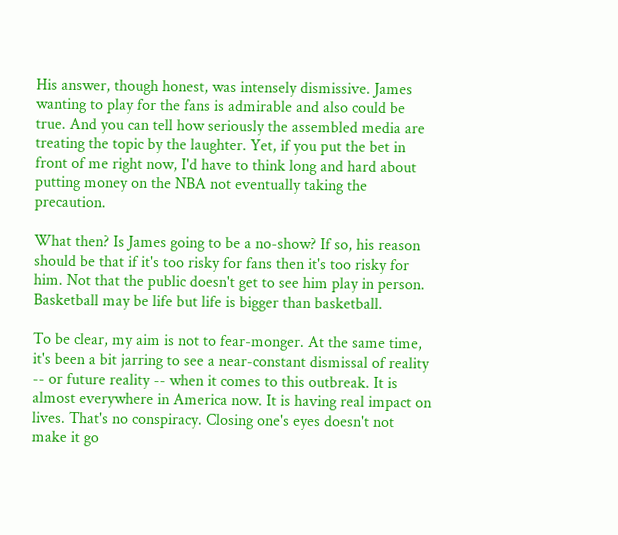His answer, though honest, was intensely dismissive. James wanting to play for the fans is admirable and also could be true. And you can tell how seriously the assembled media are treating the topic by the laughter. Yet, if you put the bet in front of me right now, I'd have to think long and hard about putting money on the NBA not eventually taking the precaution.

What then? Is James going to be a no-show? If so, his reason should be that if it's too risky for fans then it's too risky for him. Not that the public doesn't get to see him play in person. Basketball may be life but life is bigger than basketball.

To be clear, my aim is not to fear-monger. At the same time, it's been a bit jarring to see a near-constant dismissal of reality -- or future reality -- when it comes to this outbreak. It is almost everywhere in America now. It is having real impact on lives. That's no conspiracy. Closing one's eyes doesn't not make it go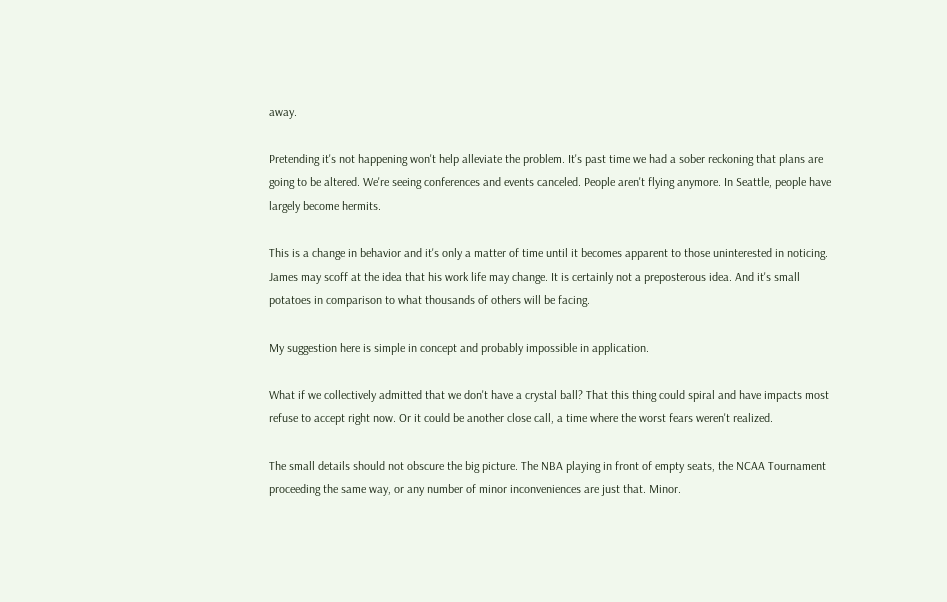away.

Pretending it's not happening won't help alleviate the problem. It's past time we had a sober reckoning that plans are going to be altered. We're seeing conferences and events canceled. People aren't flying anymore. In Seattle, people have largely become hermits.

This is a change in behavior and it's only a matter of time until it becomes apparent to those uninterested in noticing. James may scoff at the idea that his work life may change. It is certainly not a preposterous idea. And it's small potatoes in comparison to what thousands of others will be facing.

My suggestion here is simple in concept and probably impossible in application.

What if we collectively admitted that we don't have a crystal ball? That this thing could spiral and have impacts most refuse to accept right now. Or it could be another close call, a time where the worst fears weren't realized.

The small details should not obscure the big picture. The NBA playing in front of empty seats, the NCAA Tournament proceeding the same way, or any number of minor inconveniences are just that. Minor.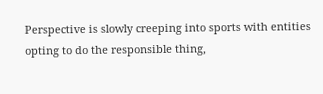Perspective is slowly creeping into sports with entities opting to do the responsible thing,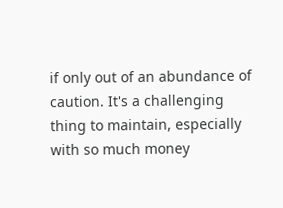if only out of an abundance of caution. It's a challenging thing to maintain, especially with so much money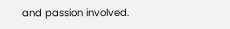and passion involved.